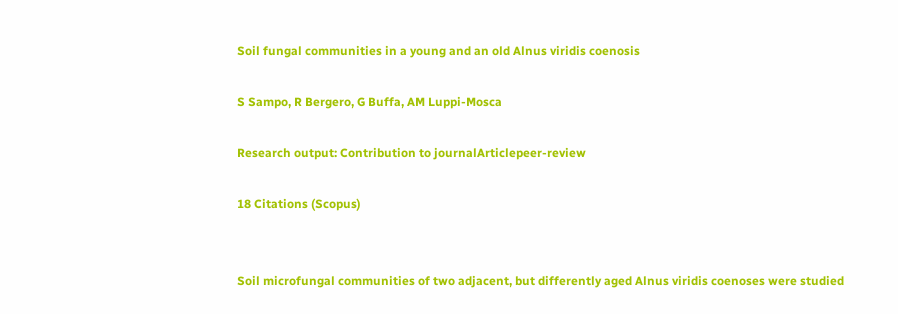Soil fungal communities in a young and an old Alnus viridis coenosis

S Sampo, R Bergero, G Buffa, AM Luppi-Mosca

Research output: Contribution to journalArticlepeer-review

18 Citations (Scopus)


Soil microfungal communities of two adjacent, but differently aged Alnus viridis coenoses were studied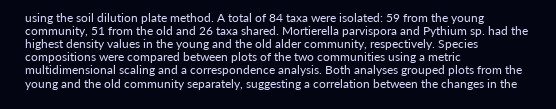using the soil dilution plate method. A total of 84 taxa were isolated: 59 from the young community, 51 from the old and 26 taxa shared. Mortierella parvispora and Pythium sp. had the highest density values in the young and the old alder community, respectively. Species compositions were compared between plots of the two communities using a metric multidimensional scaling and a correspondence analysis. Both analyses grouped plots from the young and the old community separately, suggesting a correlation between the changes in the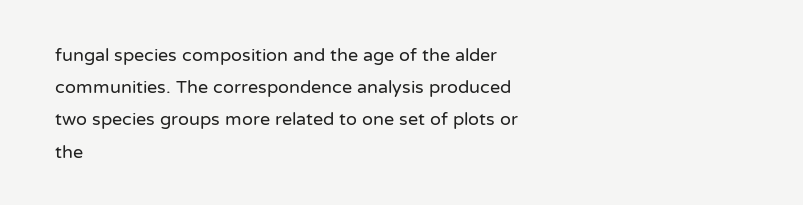fungal species composition and the age of the alder communities. The correspondence analysis produced two species groups more related to one set of plots or the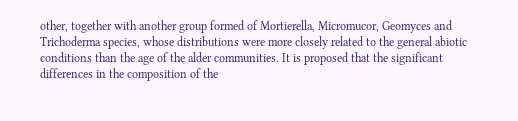other, together with another group formed of Mortierella, Micromucor, Geomyces and Trichoderma species, whose distributions were more closely related to the general abiotic conditions than the age of the alder communities. It is proposed that the significant differences in the composition of the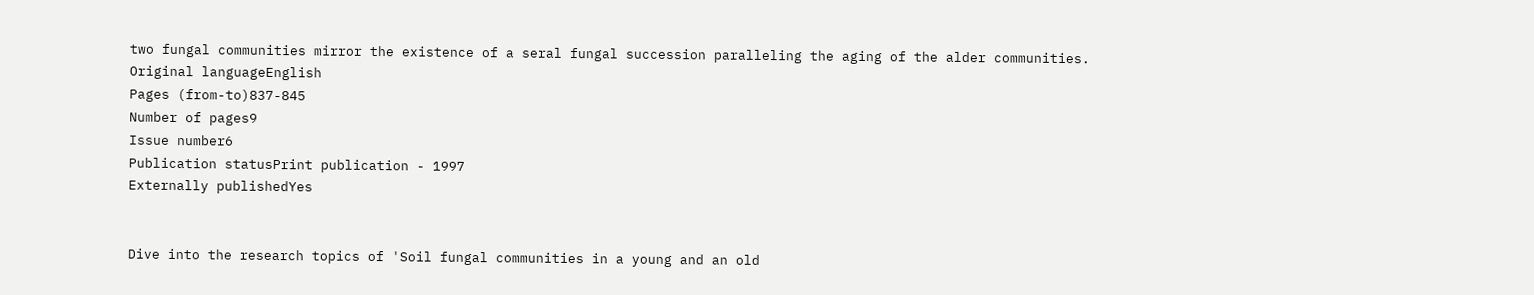two fungal communities mirror the existence of a seral fungal succession paralleling the aging of the alder communities.
Original languageEnglish
Pages (from-to)837-845
Number of pages9
Issue number6
Publication statusPrint publication - 1997
Externally publishedYes


Dive into the research topics of 'Soil fungal communities in a young and an old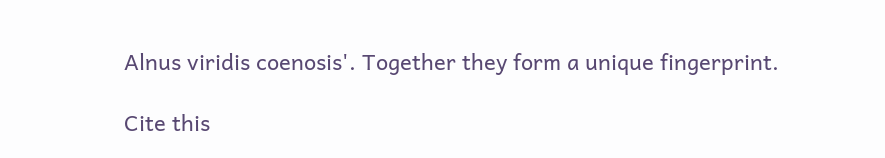Alnus viridis coenosis'. Together they form a unique fingerprint.

Cite this